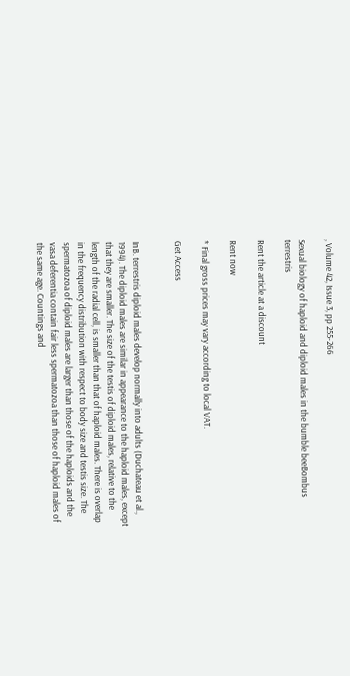, Volume 42, Issue 3, pp 255-266

Sexual biology of haploid and diploid males in the bumble beeBombus terrestris

Rent the article at a discount

Rent now

* Final gross prices may vary according to local VAT.

Get Access


InB. terrestris diploid males develop normally into adults (Duchateau et al., 1994). The diploid males are similar in appearance to the haploid males, except that they are smaller. The size of the testis of diploid males, relative to the length of the radial cell, is smaller than that of haploid males. There is overlap in the frequency distribution with respect to body size and testis size. The spermatozoa of diploid males are larger than those of the haploids and the vasa deferentia contain fair less spermatozoa than those of haploid males of the same age. Countings and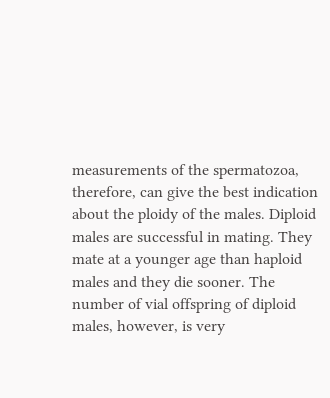measurements of the spermatozoa, therefore, can give the best indication about the ploidy of the males. Diploid males are successful in mating. They mate at a younger age than haploid males and they die sooner. The number of vial offspring of diploid males, however, is very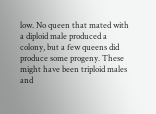low. No queen that mated with a diploid male produced a colony, but a few queens did produce some progeny. These might have been triploid males and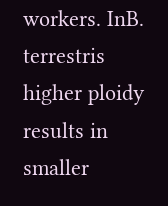workers. InB. terrestris higher ploidy results in smaller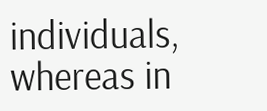individuals, whereas in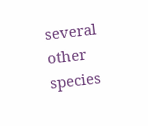several other species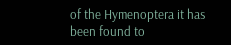of the Hymenoptera it has been found to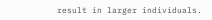result in larger individuals.